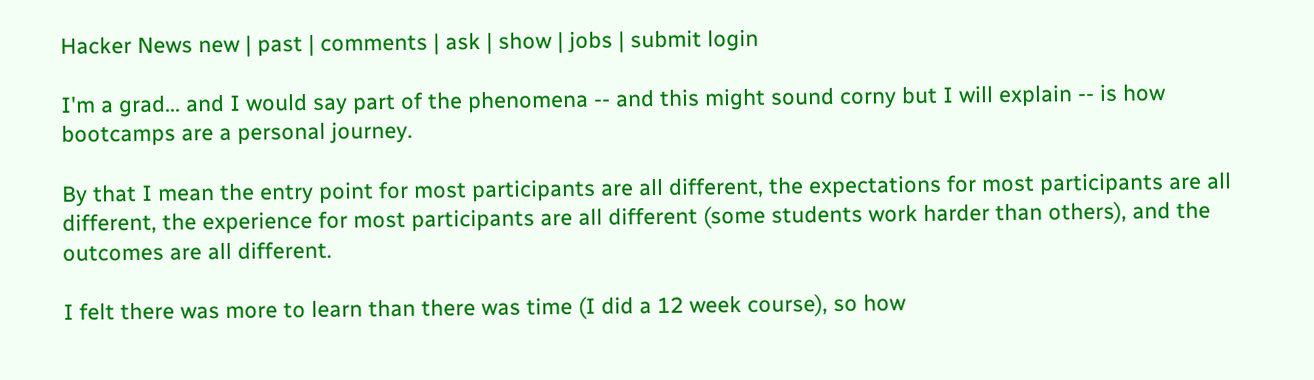Hacker News new | past | comments | ask | show | jobs | submit login

I'm a grad... and I would say part of the phenomena -- and this might sound corny but I will explain -- is how bootcamps are a personal journey.

By that I mean the entry point for most participants are all different, the expectations for most participants are all different, the experience for most participants are all different (some students work harder than others), and the outcomes are all different.

I felt there was more to learn than there was time (I did a 12 week course), so how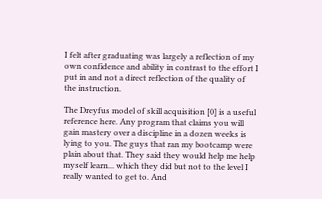I felt after graduating was largely a reflection of my own confidence and ability in contrast to the effort I put in and not a direct reflection of the quality of the instruction.

The Dreyfus model of skill acquisition [0] is a useful reference here. Any program that claims you will gain mastery over a discipline in a dozen weeks is lying to you. The guys that ran my bootcamp were plain about that. They said they would help me help myself learn... which they did but not to the level I really wanted to get to. And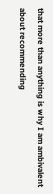that more than anything is why I am ambivalent about recommending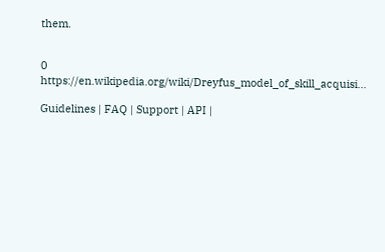them.


0 https://en.wikipedia.org/wiki/Dreyfus_model_of_skill_acquisi...

Guidelines | FAQ | Support | API |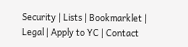Security | Lists | Bookmarklet | Legal | Apply to YC | Contact